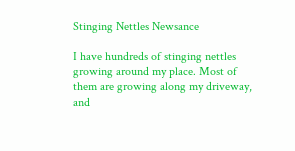Stinging Nettles Newsance

I have hundreds of stinging nettles growing around my place. Most of them are growing along my driveway, and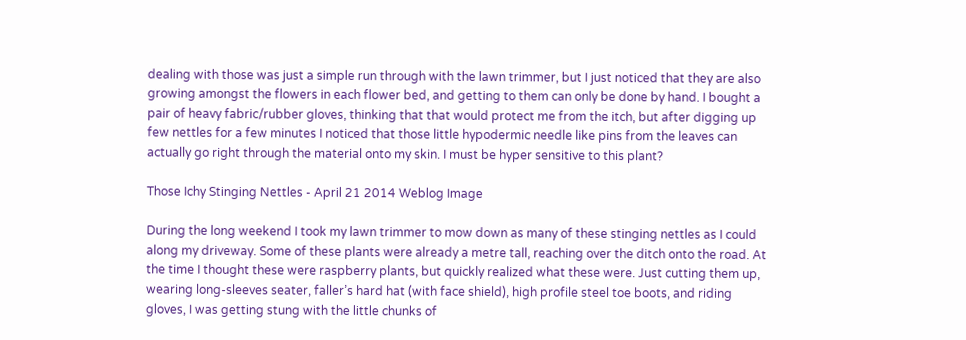dealing with those was just a simple run through with the lawn trimmer, but I just noticed that they are also growing amongst the flowers in each flower bed, and getting to them can only be done by hand. I bought a pair of heavy fabric/rubber gloves, thinking that that would protect me from the itch, but after digging up few nettles for a few minutes I noticed that those little hypodermic needle like pins from the leaves can actually go right through the material onto my skin. I must be hyper sensitive to this plant?

Those Ichy Stinging Nettles - April 21 2014 Weblog Image

During the long weekend I took my lawn trimmer to mow down as many of these stinging nettles as I could along my driveway. Some of these plants were already a metre tall, reaching over the ditch onto the road. At the time I thought these were raspberry plants, but quickly realized what these were. Just cutting them up, wearing long-sleeves seater, faller’s hard hat (with face shield), high profile steel toe boots, and riding gloves, I was getting stung with the little chunks of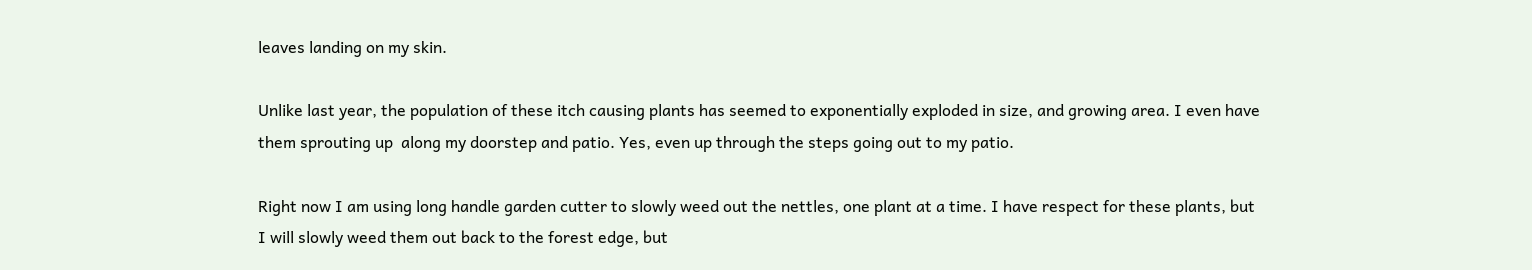leaves landing on my skin.

Unlike last year, the population of these itch causing plants has seemed to exponentially exploded in size, and growing area. I even have them sprouting up  along my doorstep and patio. Yes, even up through the steps going out to my patio.

Right now I am using long handle garden cutter to slowly weed out the nettles, one plant at a time. I have respect for these plants, but I will slowly weed them out back to the forest edge, but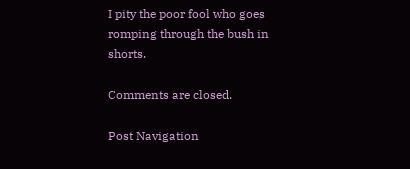I pity the poor fool who goes romping through the bush in shorts.

Comments are closed.

Post Navigation